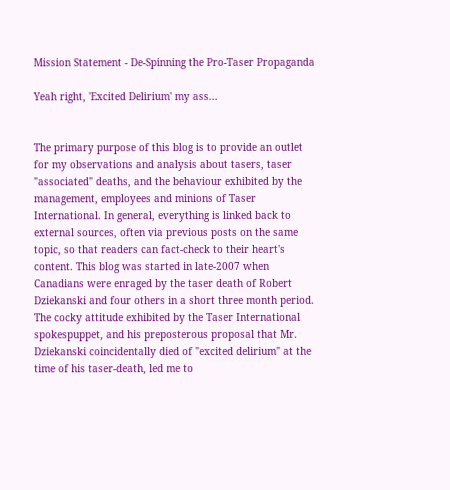Mission Statement - De-Spinning the Pro-Taser Propaganda

Yeah right, 'Excited Delirium' my ass...


The primary purpose of this blog is to provide an outlet for my observations and analysis about tasers, taser "associated" deaths, and the behaviour exhibited by the management, employees and minions of Taser International. In general, everything is linked back to external sources, often via previous posts on the same topic, so that readers can fact-check to their heart's content. This blog was started in late-2007 when Canadians were enraged by the taser death of Robert Dziekanski and four others in a short three month period. The cocky attitude exhibited by the Taser International spokespuppet, and his preposterous proposal that Mr. Dziekanski coincidentally died of "excited delirium" at the time of his taser-death, led me to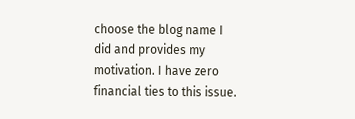choose the blog name I did and provides my motivation. I have zero financial ties to this issue.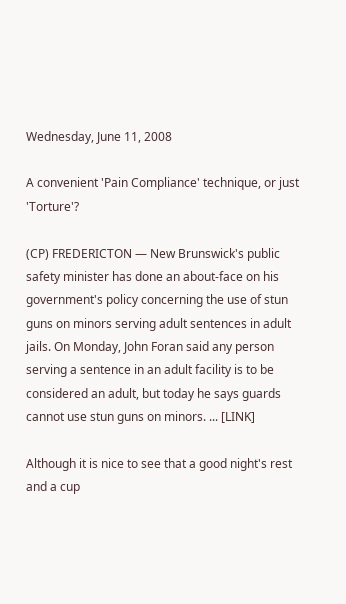Wednesday, June 11, 2008

A convenient 'Pain Compliance' technique, or just 'Torture'?

(CP) FREDERICTON — New Brunswick's public safety minister has done an about-face on his government's policy concerning the use of stun guns on minors serving adult sentences in adult jails. On Monday, John Foran said any person serving a sentence in an adult facility is to be considered an adult, but today he says guards cannot use stun guns on minors. ... [LINK]

Although it is nice to see that a good night's rest and a cup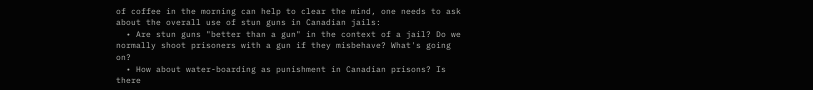of coffee in the morning can help to clear the mind, one needs to ask about the overall use of stun guns in Canadian jails:
  • Are stun guns "better than a gun" in the context of a jail? Do we normally shoot prisoners with a gun if they misbehave? What's going on?
  • How about water-boarding as punishment in Canadian prisons? Is there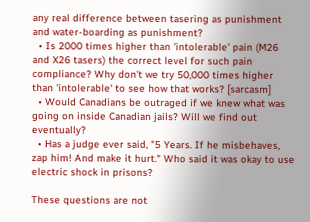any real difference between tasering as punishment and water-boarding as punishment?
  • Is 2000 times higher than 'intolerable' pain (M26 and X26 tasers) the correct level for such pain compliance? Why don't we try 50,000 times higher than 'intolerable' to see how that works? [sarcasm]
  • Would Canadians be outraged if we knew what was going on inside Canadian jails? Will we find out eventually?
  • Has a judge ever said, "5 Years. If he misbehaves, zap him! And make it hurt." Who said it was okay to use electric shock in prisons?

These questions are not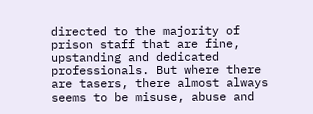directed to the majority of prison staff that are fine, upstanding and dedicated professionals. But where there are tasers, there almost always seems to be misuse, abuse and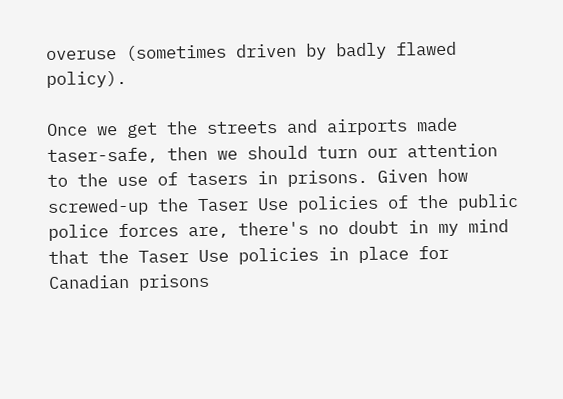overuse (sometimes driven by badly flawed policy).

Once we get the streets and airports made taser-safe, then we should turn our attention to the use of tasers in prisons. Given how screwed-up the Taser Use policies of the public police forces are, there's no doubt in my mind that the Taser Use policies in place for Canadian prisons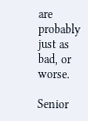are probably just as bad, or worse.

Senior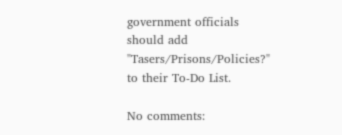government officials should add "Tasers/Prisons/Policies?" to their To-Do List.

No comments: